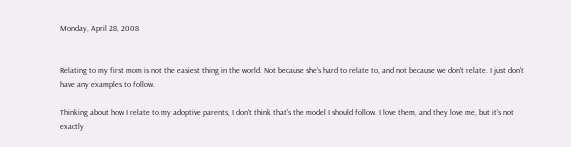Monday, April 28, 2008


Relating to my first mom is not the easiest thing in the world. Not because she's hard to relate to, and not because we don't relate. I just don't have any examples to follow.

Thinking about how I relate to my adoptive parents, I don't think that's the model I should follow. I love them, and they love me, but it's not exactly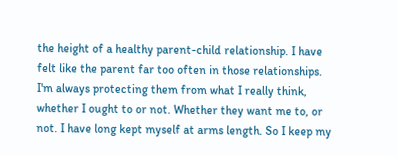the height of a healthy parent-child relationship. I have felt like the parent far too often in those relationships. I'm always protecting them from what I really think, whether I ought to or not. Whether they want me to, or not. I have long kept myself at arms length. So I keep my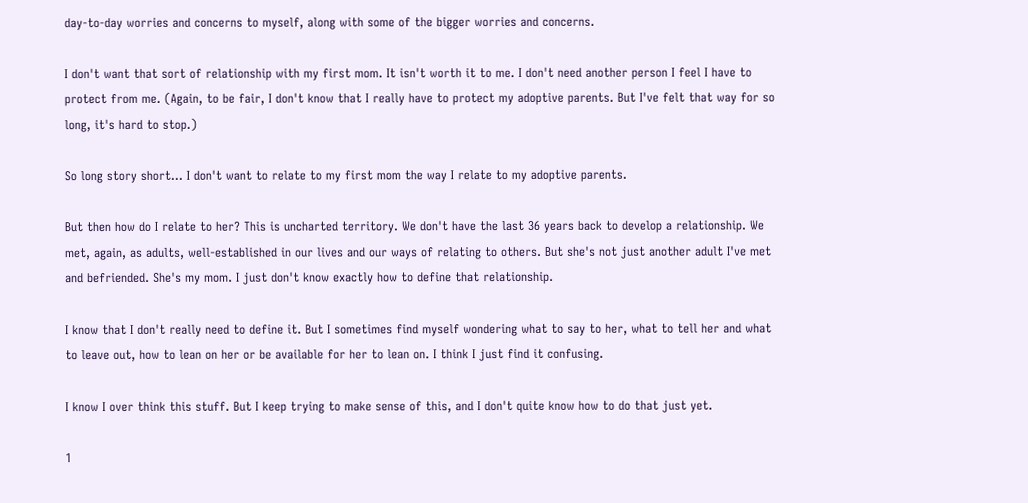day-to-day worries and concerns to myself, along with some of the bigger worries and concerns.

I don't want that sort of relationship with my first mom. It isn't worth it to me. I don't need another person I feel I have to protect from me. (Again, to be fair, I don't know that I really have to protect my adoptive parents. But I've felt that way for so long, it's hard to stop.)

So long story short... I don't want to relate to my first mom the way I relate to my adoptive parents.

But then how do I relate to her? This is uncharted territory. We don't have the last 36 years back to develop a relationship. We met, again, as adults, well-established in our lives and our ways of relating to others. But she's not just another adult I've met and befriended. She's my mom. I just don't know exactly how to define that relationship.

I know that I don't really need to define it. But I sometimes find myself wondering what to say to her, what to tell her and what to leave out, how to lean on her or be available for her to lean on. I think I just find it confusing.

I know I over think this stuff. But I keep trying to make sense of this, and I don't quite know how to do that just yet.

1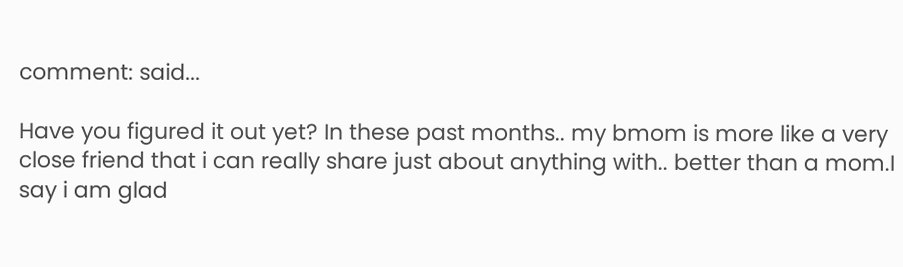comment: said...

Have you figured it out yet? In these past months.. my bmom is more like a very close friend that i can really share just about anything with.. better than a mom.I say i am glad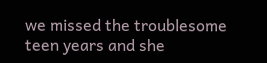we missed the troublesome teen years and she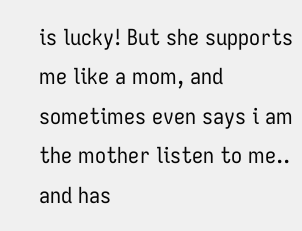is lucky! But she supports me like a mom, and sometimes even says i am the mother listen to me.. and has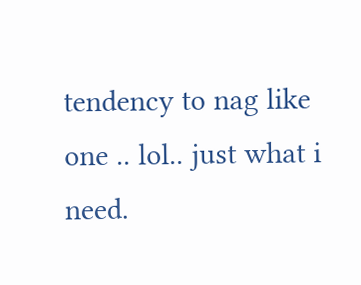tendency to nag like one .. lol.. just what i need.